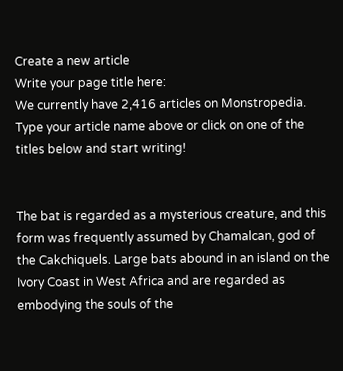Create a new article
Write your page title here:
We currently have 2,416 articles on Monstropedia. Type your article name above or click on one of the titles below and start writing!


The bat is regarded as a mysterious creature, and this form was frequently assumed by Chamalcan, god of the Cakchiquels. Large bats abound in an island on the Ivory Coast in West Africa and are regarded as embodying the souls of the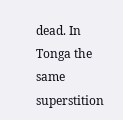dead. In Tonga the same superstition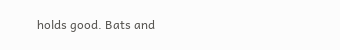holds good. Bats and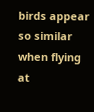birds appear so similar when flying at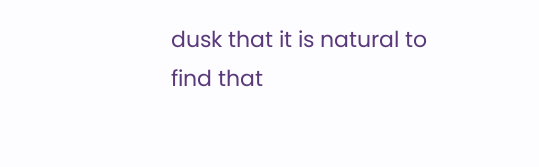dusk that it is natural to find that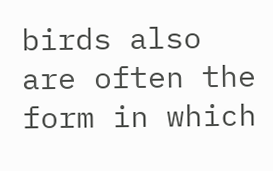birds also are often the form in which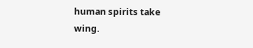human spirits take wing.